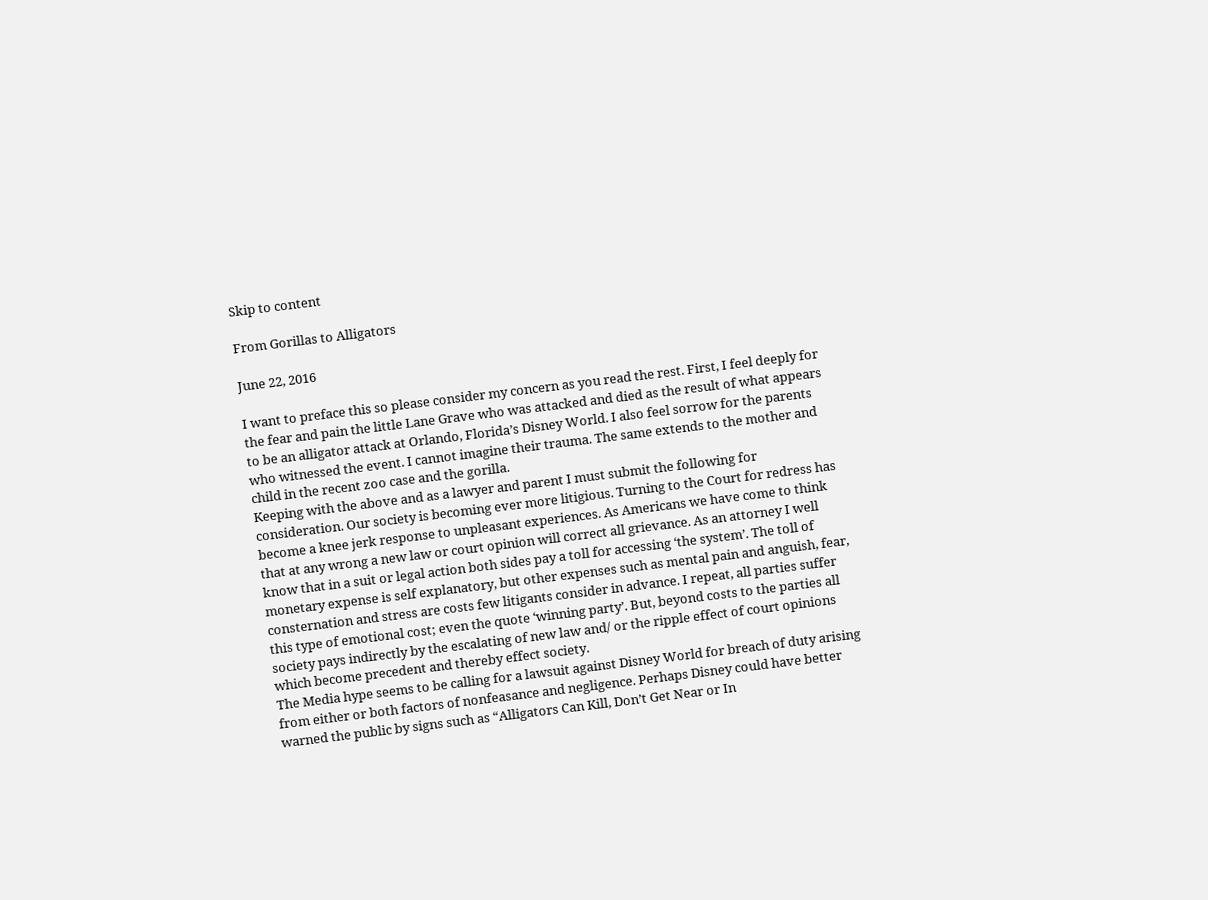Skip to content

From Gorillas to Alligators

June 22, 2016

I want to preface this so please consider my concern as you read the rest. First, I feel deeply for the fear and pain the little Lane Grave who was attacked and died as the result of what appears to be an alligator attack at Orlando, Florida’s Disney World. I also feel sorrow for the parents who witnessed the event. I cannot imagine their trauma. The same extends to the mother and child in the recent zoo case and the gorilla.
Keeping with the above and as a lawyer and parent I must submit the following for consideration. Our society is becoming ever more litigious. Turning to the Court for redress has become a knee jerk response to unpleasant experiences. As Americans we have come to think that at any wrong a new law or court opinion will correct all grievance. As an attorney I well know that in a suit or legal action both sides pay a toll for accessing ‘the system’. The toll of monetary expense is self explanatory, but other expenses such as mental pain and anguish, fear, consternation and stress are costs few litigants consider in advance. I repeat, all parties suffer this type of emotional cost; even the quote ‘winning party’. But, beyond costs to the parties all society pays indirectly by the escalating of new law and/ or the ripple effect of court opinions which become precedent and thereby effect society.
The Media hype seems to be calling for a lawsuit against Disney World for breach of duty arising from either or both factors of nonfeasance and negligence. Perhaps Disney could have better warned the public by signs such as “Alligators Can Kill, Don’t Get Near or In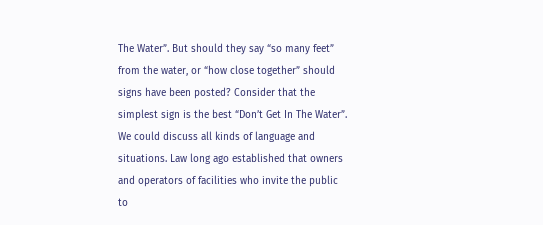The Water”. But should they say “so many feet” from the water, or “how close together” should signs have been posted? Consider that the simplest sign is the best “Don’t Get In The Water”. We could discuss all kinds of language and situations. Law long ago established that owners and operators of facilities who invite the public to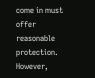come in must offer reasonable protection.
However,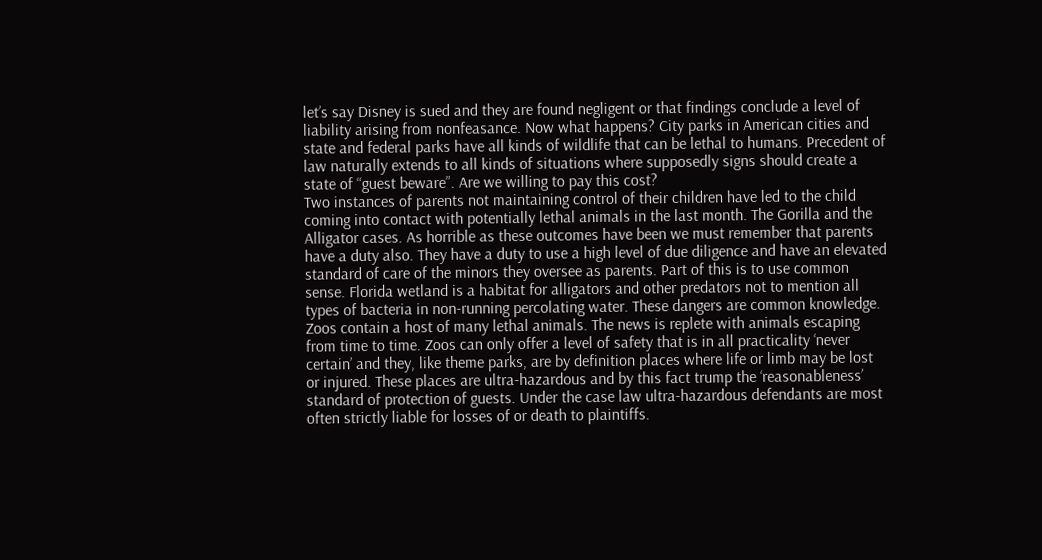let’s say Disney is sued and they are found negligent or that findings conclude a level of liability arising from nonfeasance. Now what happens? City parks in American cities and state and federal parks have all kinds of wildlife that can be lethal to humans. Precedent of law naturally extends to all kinds of situations where supposedly signs should create a state of “guest beware”. Are we willing to pay this cost?
Two instances of parents not maintaining control of their children have led to the child coming into contact with potentially lethal animals in the last month. The Gorilla and the Alligator cases. As horrible as these outcomes have been we must remember that parents have a duty also. They have a duty to use a high level of due diligence and have an elevated standard of care of the minors they oversee as parents. Part of this is to use common sense. Florida wetland is a habitat for alligators and other predators not to mention all types of bacteria in non-running percolating water. These dangers are common knowledge. Zoos contain a host of many lethal animals. The news is replete with animals escaping from time to time. Zoos can only offer a level of safety that is in all practicality ‘never certain’ and they, like theme parks, are by definition places where life or limb may be lost or injured. These places are ultra-hazardous and by this fact trump the ‘reasonableness’ standard of protection of guests. Under the case law ultra-hazardous defendants are most often strictly liable for losses of or death to plaintiffs.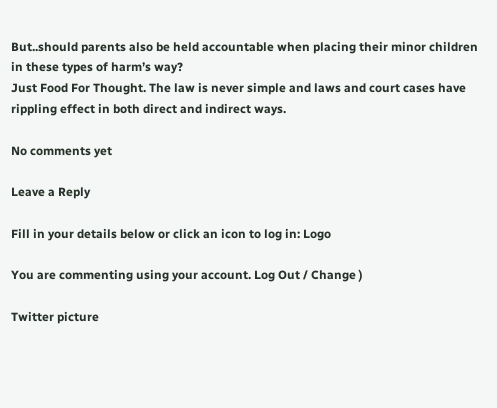But..should parents also be held accountable when placing their minor children in these types of harm’s way?
Just Food For Thought. The law is never simple and laws and court cases have rippling effect in both direct and indirect ways.

No comments yet

Leave a Reply

Fill in your details below or click an icon to log in: Logo

You are commenting using your account. Log Out / Change )

Twitter picture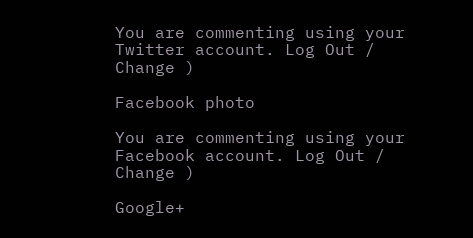You are commenting using your Twitter account. Log Out / Change )

Facebook photo

You are commenting using your Facebook account. Log Out / Change )

Google+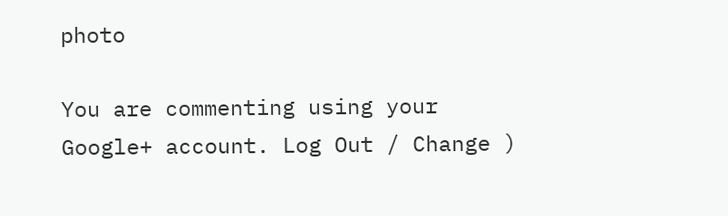photo

You are commenting using your Google+ account. Log Out / Change )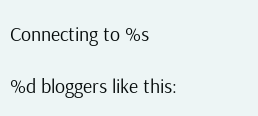Connecting to %s

%d bloggers like this: